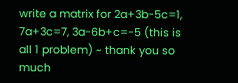write a matrix for 2a+3b-5c=1, 7a+3c=7, 3a-6b+c=-5 (this is all 1 problem) ~ thank you so much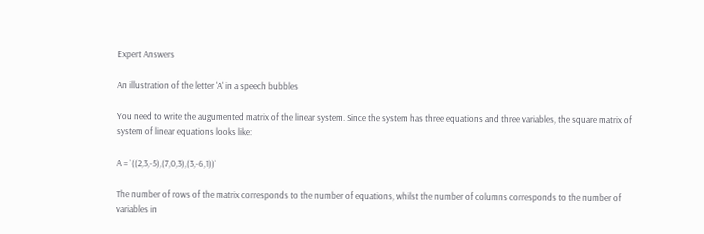Expert Answers

An illustration of the letter 'A' in a speech bubbles

You need to write the augumented matrix of the linear system. Since the system has three equations and three variables, the square matrix of system of linear equations looks like:

A = `((2,3,-5),(7,0,3),(3,-6,1))`

The number of rows of the matrix corresponds to the number of equations, whilst the number of columns corresponds to the number of variables in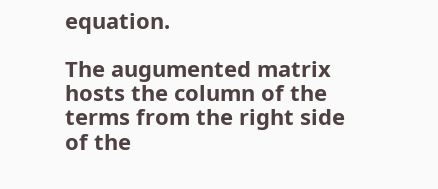equation.

The augumented matrix hosts the column of the terms from the right side of the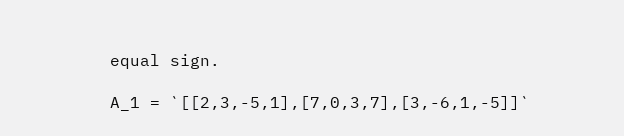equal sign.

A_1 = `[[2,3,-5,1],[7,0,3,7],[3,-6,1,-5]]`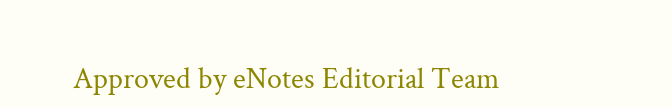Approved by eNotes Editorial Team